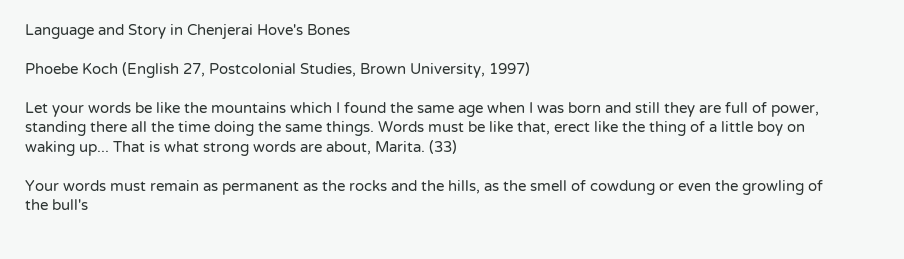Language and Story in Chenjerai Hove's Bones

Phoebe Koch (English 27, Postcolonial Studies, Brown University, 1997)

Let your words be like the mountains which I found the same age when I was born and still they are full of power, standing there all the time doing the same things. Words must be like that, erect like the thing of a little boy on waking up... That is what strong words are about, Marita. (33)

Your words must remain as permanent as the rocks and the hills, as the smell of cowdung or even the growling of the bull's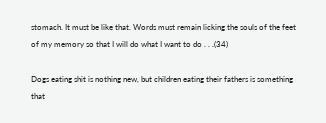stomach. It must be like that. Words must remain licking the souls of the feet of my memory so that I will do what I want to do . . .(34)

Dogs eating shit is nothing new, but children eating their fathers is something that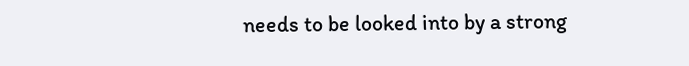needs to be looked into by a strong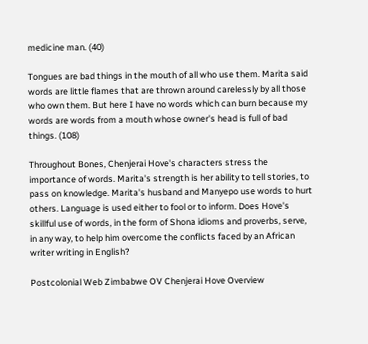medicine man. (40)

Tongues are bad things in the mouth of all who use them. Marita said words are little flames that are thrown around carelessly by all those who own them. But here I have no words which can burn because my words are words from a mouth whose owner's head is full of bad things. (108)

Throughout Bones, Chenjerai Hove's characters stress the importance of words. Marita's strength is her ability to tell stories, to pass on knowledge. Marita's husband and Manyepo use words to hurt others. Language is used either to fool or to inform. Does Hove's skillful use of words, in the form of Shona idioms and proverbs, serve, in any way, to help him overcome the conflicts faced by an African writer writing in English?

Postcolonial Web Zimbabwe OV Chenjerai Hove Overview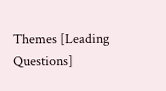Themes [Leading Questions]